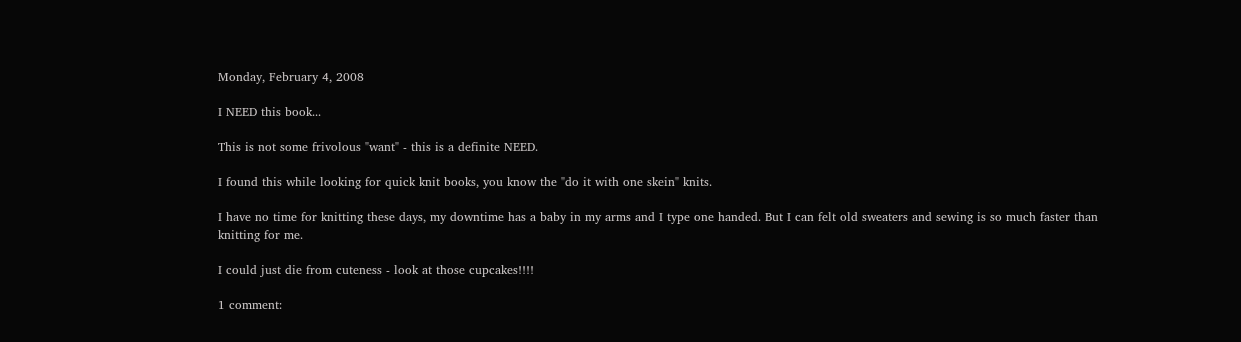Monday, February 4, 2008

I NEED this book...

This is not some frivolous "want" - this is a definite NEED.

I found this while looking for quick knit books, you know the "do it with one skein" knits.

I have no time for knitting these days, my downtime has a baby in my arms and I type one handed. But I can felt old sweaters and sewing is so much faster than knitting for me.

I could just die from cuteness - look at those cupcakes!!!!

1 comment: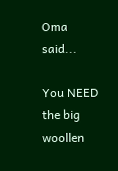Oma said...

You NEED the big woollen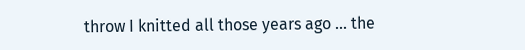throw I knitted all those years ago ... the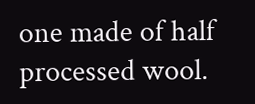one made of half processed wool.